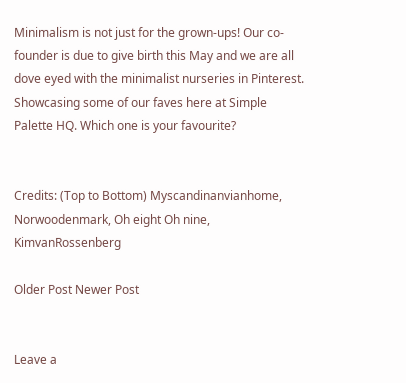Minimalism is not just for the grown-ups! Our co-founder is due to give birth this May and we are all dove eyed with the minimalist nurseries in Pinterest. Showcasing some of our faves here at Simple Palette HQ. Which one is your favourite?


Credits: (Top to Bottom) Myscandinanvianhome, Norwoodenmark, Oh eight Oh nine, KimvanRossenberg

Older Post Newer Post


Leave a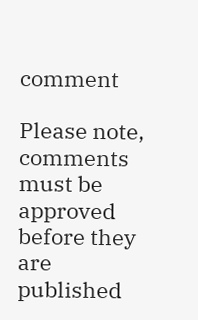comment

Please note, comments must be approved before they are published